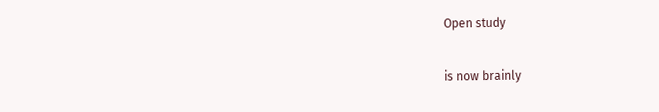Open study

is now brainly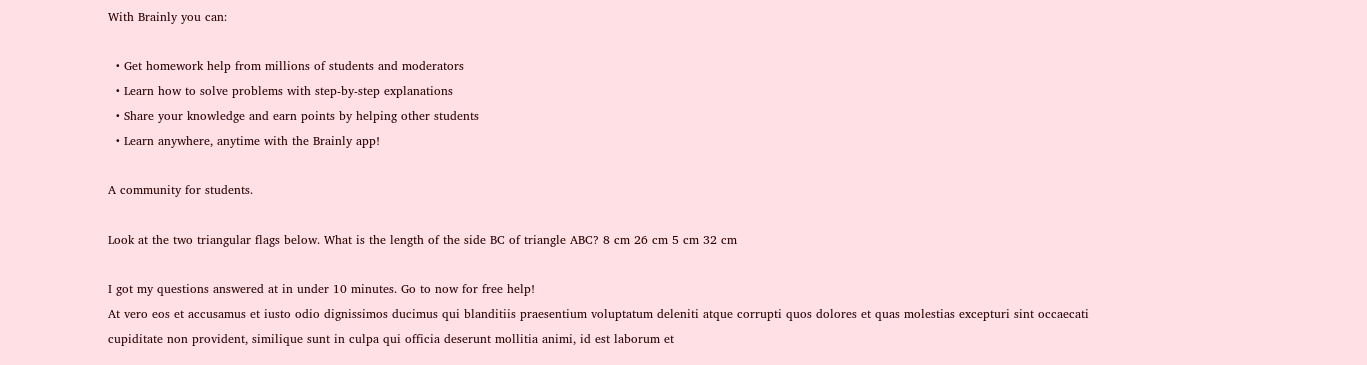With Brainly you can:

  • Get homework help from millions of students and moderators
  • Learn how to solve problems with step-by-step explanations
  • Share your knowledge and earn points by helping other students
  • Learn anywhere, anytime with the Brainly app!

A community for students.

Look at the two triangular flags below. What is the length of the side BC of triangle ABC? 8 cm 26 cm 5 cm 32 cm

I got my questions answered at in under 10 minutes. Go to now for free help!
At vero eos et accusamus et iusto odio dignissimos ducimus qui blanditiis praesentium voluptatum deleniti atque corrupti quos dolores et quas molestias excepturi sint occaecati cupiditate non provident, similique sunt in culpa qui officia deserunt mollitia animi, id est laborum et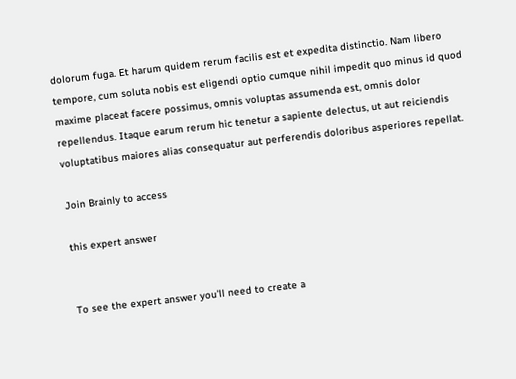dolorum fuga. Et harum quidem rerum facilis est et expedita distinctio. Nam libero tempore, cum soluta nobis est eligendi optio cumque nihil impedit quo minus id quod maxime placeat facere possimus, omnis voluptas assumenda est, omnis dolor repellendus. Itaque earum rerum hic tenetur a sapiente delectus, ut aut reiciendis voluptatibus maiores alias consequatur aut perferendis doloribus asperiores repellat.

Join Brainly to access

this expert answer


To see the expert answer you'll need to create a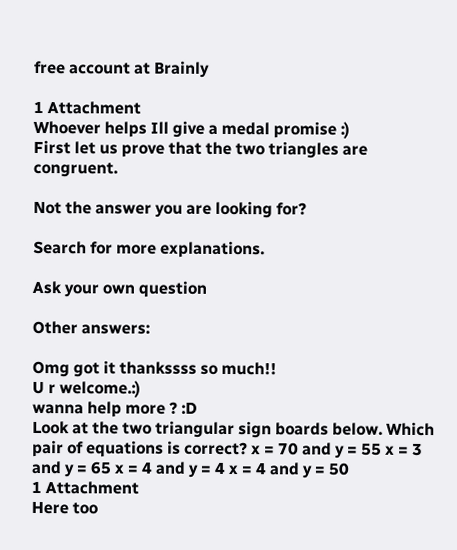free account at Brainly

1 Attachment
Whoever helps Ill give a medal promise :)
First let us prove that the two triangles are congruent.

Not the answer you are looking for?

Search for more explanations.

Ask your own question

Other answers:

Omg got it thankssss so much!!
U r welcome.:)
wanna help more ? :D
Look at the two triangular sign boards below. Which pair of equations is correct? x = 70 and y = 55 x = 3 and y = 65 x = 4 and y = 4 x = 4 and y = 50
1 Attachment
Here too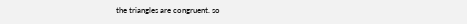the triangles are congruent. so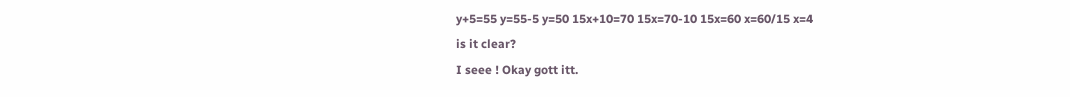y+5=55 y=55-5 y=50 15x+10=70 15x=70-10 15x=60 x=60/15 x=4
is it clear?
I seee ! Okay gott itt.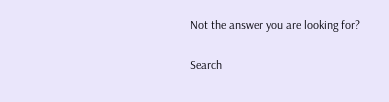Not the answer you are looking for?

Search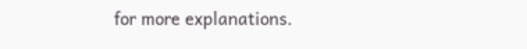for more explanations.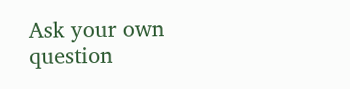Ask your own question